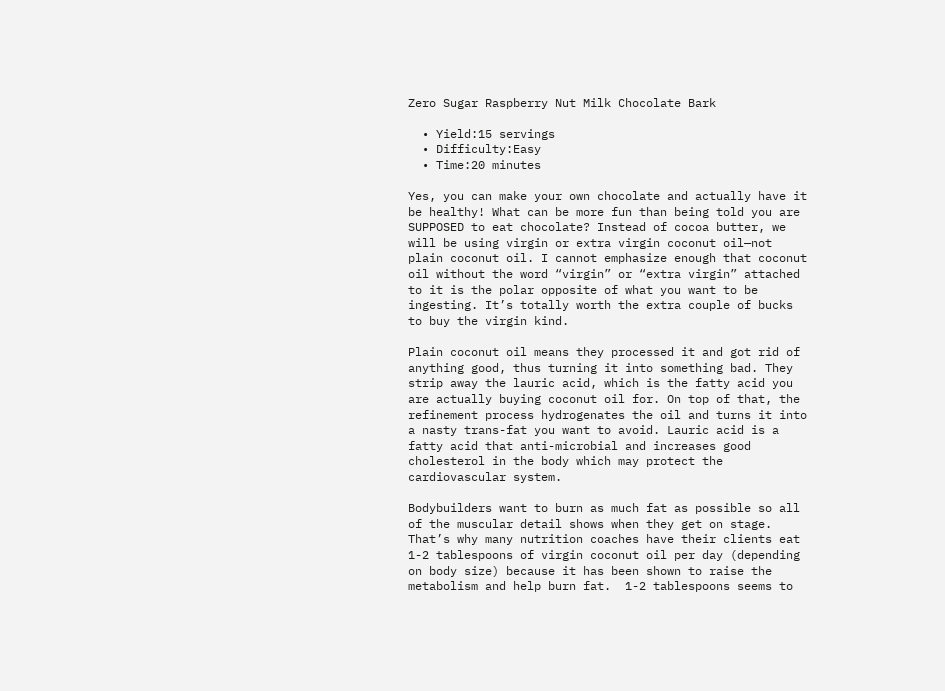Zero Sugar Raspberry Nut Milk Chocolate Bark

  • Yield:15 servings
  • Difficulty:Easy
  • Time:20 minutes

Yes, you can make your own chocolate and actually have it be healthy! What can be more fun than being told you are SUPPOSED to eat chocolate? Instead of cocoa butter, we will be using virgin or extra virgin coconut oil—not plain coconut oil. I cannot emphasize enough that coconut oil without the word “virgin” or “extra virgin” attached to it is the polar opposite of what you want to be ingesting. It’s totally worth the extra couple of bucks to buy the virgin kind.

Plain coconut oil means they processed it and got rid of anything good, thus turning it into something bad. They strip away the lauric acid, which is the fatty acid you are actually buying coconut oil for. On top of that, the refinement process hydrogenates the oil and turns it into a nasty trans-fat you want to avoid. Lauric acid is a fatty acid that anti-microbial and increases good cholesterol in the body which may protect the cardiovascular system.

Bodybuilders want to burn as much fat as possible so all of the muscular detail shows when they get on stage. That’s why many nutrition coaches have their clients eat 1-2 tablespoons of virgin coconut oil per day (depending on body size) because it has been shown to raise the metabolism and help burn fat.  1-2 tablespoons seems to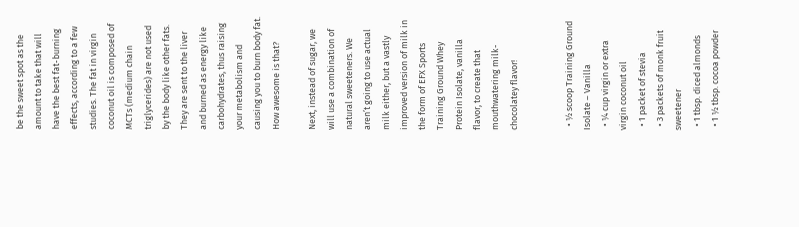be the sweet spot as the amount to take that will have the best fat-burning effects, according to a few studies. The fat in virgin coconut oil is composed of MCTs (medium chain triglycerides) are not used by the body like other fats. They are sent to the liver and burned as energy like carbohydrates, thus raising your metabolism and causing you to burn body fat. How awesome is that?

Next, instead of sugar, we will use a combination of natural sweeteners. We aren’t going to use actual milk either, but a vastly improved version of milk in the form of EFX Sports Training Ground Whey Protein Isolate, vanilla flavor, to create that mouthwatering milk-chocolatey flavor!


  • ½ scoop Training Ground Isolate – Vanilla
  • ¼ cup virgin or extra virgin coconut oil
  • 1 packet of stevia
  • 3 packets of monk fruit sweetener
  • 1 tbsp. diced almonds
  • 1 ½ tbsp. cocoa powder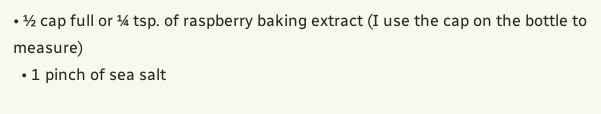• ½ cap full or ¼ tsp. of raspberry baking extract (I use the cap on the bottle to measure)
  • 1 pinch of sea salt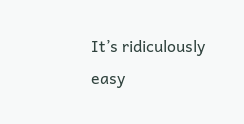It’s ridiculously easy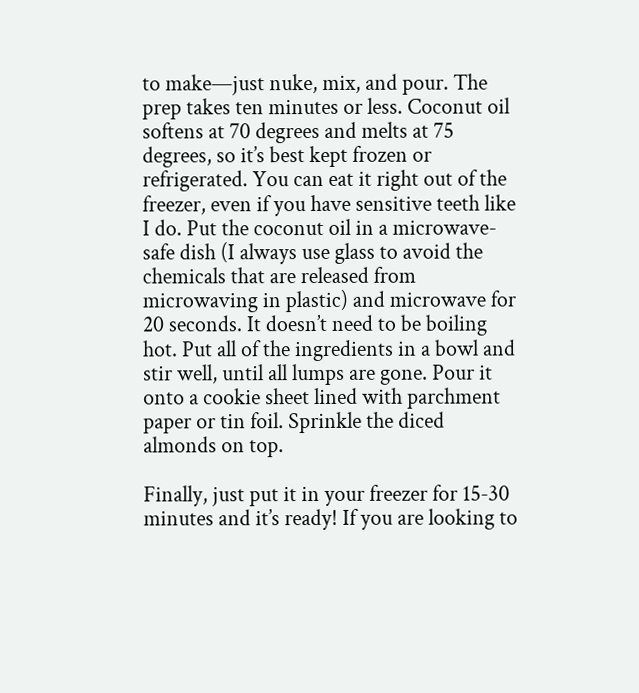to make—just nuke, mix, and pour. The prep takes ten minutes or less. Coconut oil softens at 70 degrees and melts at 75 degrees, so it’s best kept frozen or refrigerated. You can eat it right out of the freezer, even if you have sensitive teeth like I do. Put the coconut oil in a microwave-safe dish (I always use glass to avoid the chemicals that are released from microwaving in plastic) and microwave for 20 seconds. It doesn’t need to be boiling hot. Put all of the ingredients in a bowl and stir well, until all lumps are gone. Pour it onto a cookie sheet lined with parchment paper or tin foil. Sprinkle the diced almonds on top.

Finally, just put it in your freezer for 15-30 minutes and it’s ready! If you are looking to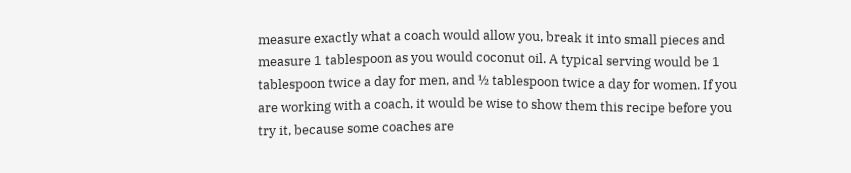measure exactly what a coach would allow you, break it into small pieces and measure 1 tablespoon as you would coconut oil. A typical serving would be 1 tablespoon twice a day for men, and ½ tablespoon twice a day for women. If you are working with a coach, it would be wise to show them this recipe before you try it, because some coaches are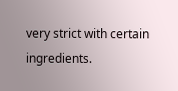very strict with certain ingredients.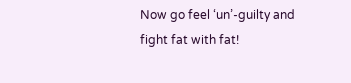Now go feel ‘un’-guilty and fight fat with fat!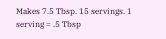Makes 7.5 Tbsp. 15 servings. 1 serving = .5 Tbsp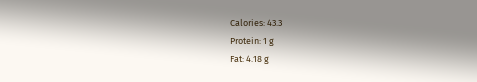Calories: 43.3
Protein: 1 g
Fat: 4.18 g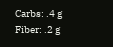Carbs: .4 g
Fiber: .2 g